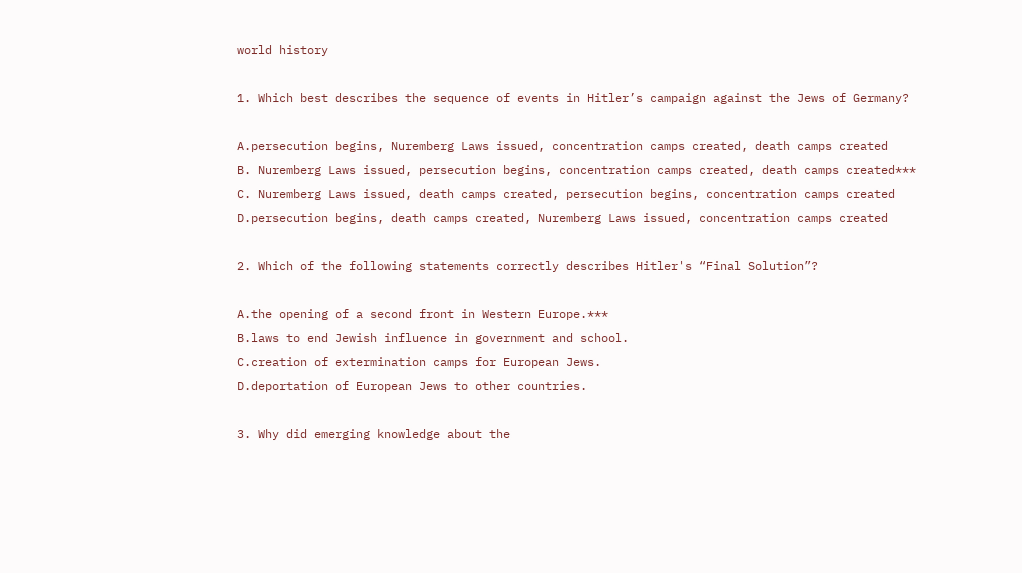world history

1. Which best describes the sequence of events in Hitler’s campaign against the Jews of Germany?

A.persecution begins, Nuremberg Laws issued, concentration camps created, death camps created
B. Nuremberg Laws issued, persecution begins, concentration camps created, death camps created***
C. Nuremberg Laws issued, death camps created, persecution begins, concentration camps created
D.persecution begins, death camps created, Nuremberg Laws issued, concentration camps created

2. Which of the following statements correctly describes Hitler's “Final Solution”?

A.the opening of a second front in Western Europe.***
B.laws to end Jewish influence in government and school.
C.creation of extermination camps for European Jews.
D.deportation of European Jews to other countries.

3. Why did emerging knowledge about the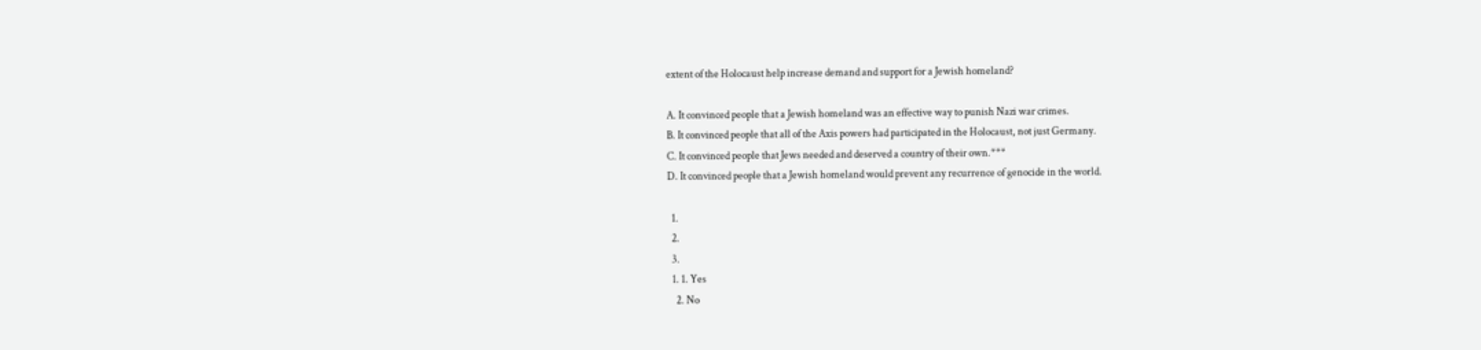extent of the Holocaust help increase demand and support for a Jewish homeland?

A. It convinced people that a Jewish homeland was an effective way to punish Nazi war crimes.
B. It convinced people that all of the Axis powers had participated in the Holocaust, not just Germany.
C. It convinced people that Jews needed and deserved a country of their own.***
D. It convinced people that a Jewish homeland would prevent any recurrence of genocide in the world.

  1.
  2.
  3.
  1. 1. Yes
    2. No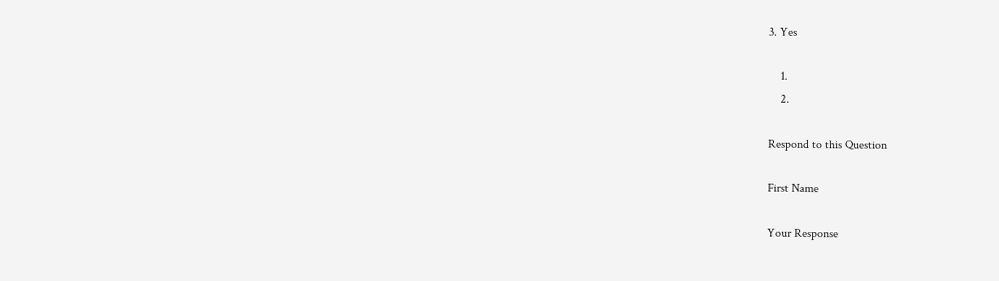3. Yes

    1.
    2.

Respond to this Question

First Name

Your Response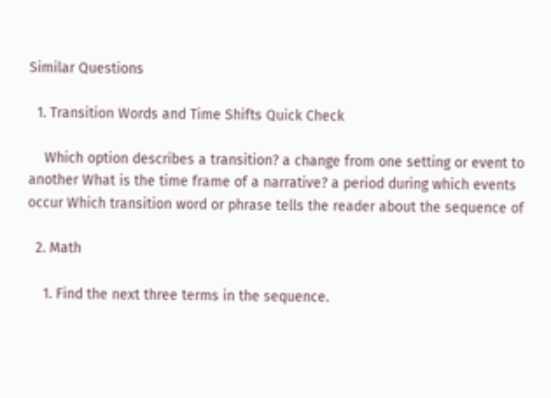Similar Questions

  1. Transition Words and Time Shifts Quick Check

    Which option describes a transition? a change from one setting or event to another What is the time frame of a narrative? a period during which events occur Which transition word or phrase tells the reader about the sequence of

  2. Math

    1. Find the next three terms in the sequence.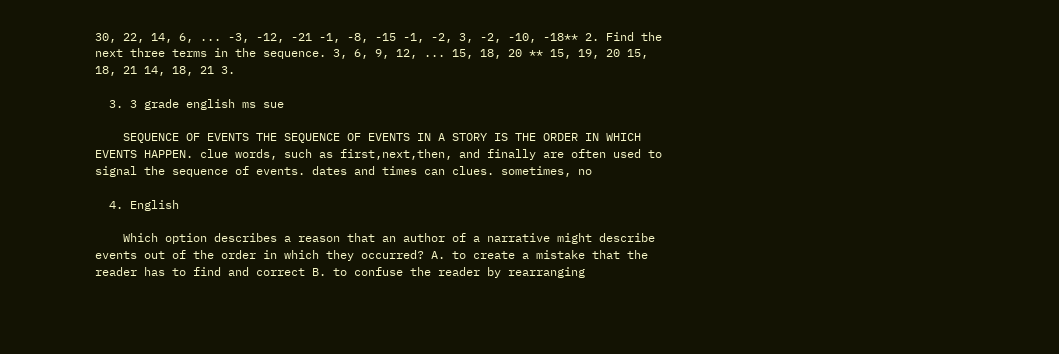30, 22, 14, 6, ... -3, -12, -21 -1, -8, -15 -1, -2, 3, -2, -10, -18** 2. Find the next three terms in the sequence. 3, 6, 9, 12, ... 15, 18, 20 ** 15, 19, 20 15, 18, 21 14, 18, 21 3.

  3. 3 grade english ms sue

    SEQUENCE OF EVENTS THE SEQUENCE OF EVENTS IN A STORY IS THE ORDER IN WHICH EVENTS HAPPEN. clue words, such as first,next,then, and finally are often used to signal the sequence of events. dates and times can clues. sometimes, no

  4. English

    Which option describes a reason that an author of a narrative might describe events out of the order in which they occurred? A. to create a mistake that the reader has to find and correct B. to confuse the reader by rearranging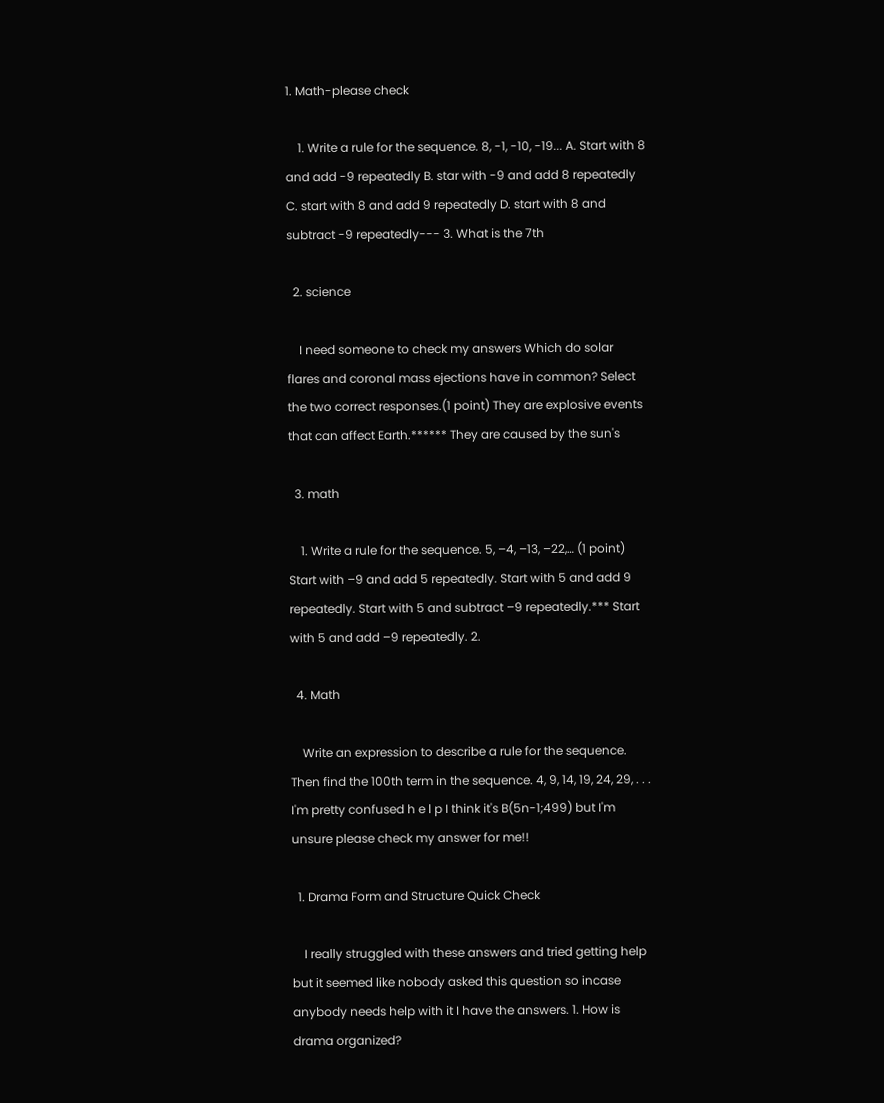1. Math-please check

    1. Write a rule for the sequence. 8, -1, -10, -19... A. Start with 8 and add -9 repeatedly B. star with -9 and add 8 repeatedly C. start with 8 and add 9 repeatedly D. start with 8 and subtract -9 repeatedly--- 3. What is the 7th

  2. science

    I need someone to check my answers Which do solar flares and coronal mass ejections have in common? Select the two correct responses.(1 point) They are explosive events that can affect Earth.****** They are caused by the sun's

  3. math

    1. Write a rule for the sequence. 5, –4, –13, –22,… (1 point) Start with –9 and add 5 repeatedly. Start with 5 and add 9 repeatedly. Start with 5 and subtract –9 repeatedly.*** Start with 5 and add –9 repeatedly. 2.

  4. Math

    Write an expression to describe a rule for the sequence. Then find the 100th term in the sequence. 4, 9, 14, 19, 24, 29, . . . I'm pretty confused h e l p I think it's B(5n-1;499) but I'm unsure please check my answer for me!!

  1. Drama Form and Structure Quick Check

    I really struggled with these answers and tried getting help but it seemed like nobody asked this question so incase anybody needs help with it I have the answers. 1. How is drama organized?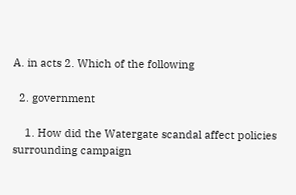A. in acts 2. Which of the following

  2. government

    1. How did the Watergate scandal affect policies surrounding campaign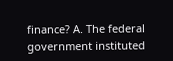finance? A. The federal government instituted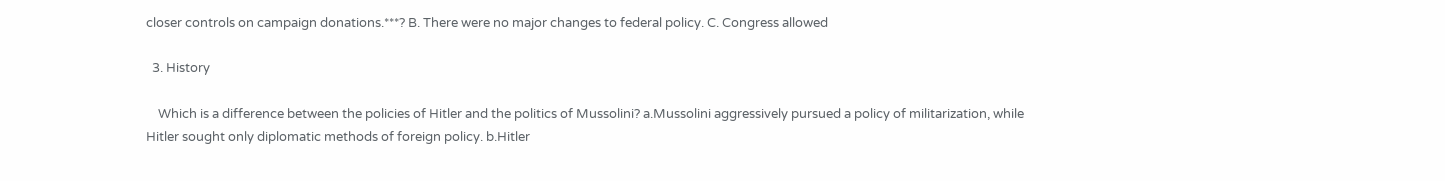closer controls on campaign donations.***? B. There were no major changes to federal policy. C. Congress allowed

  3. History

    Which is a difference between the policies of Hitler and the politics of Mussolini? a.Mussolini aggressively pursued a policy of militarization, while Hitler sought only diplomatic methods of foreign policy. b.Hitler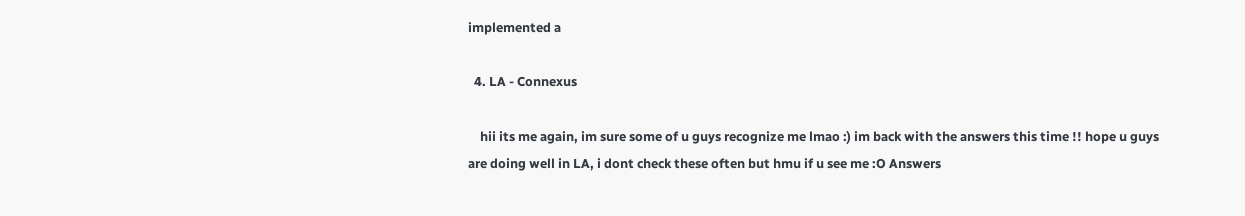implemented a

  4. LA - Connexus

    hii its me again, im sure some of u guys recognize me lmao :) im back with the answers this time !! hope u guys are doing well in LA, i dont check these often but hmu if u see me :O Answers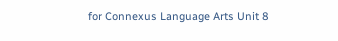for Connexus Language Arts Unit 8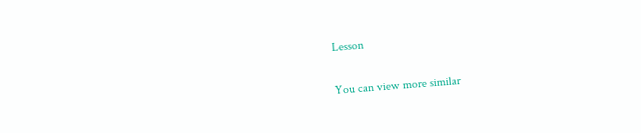Lesson

You can view more similar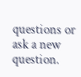questions or ask a new question.